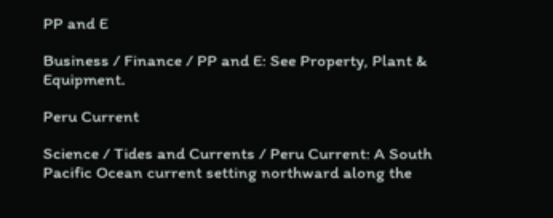PP and E

Business / Finance / PP and E: See Property, Plant & Equipment.

Peru Current

Science / Tides and Currents / Peru Current: A South Pacific Ocean current setting northward along the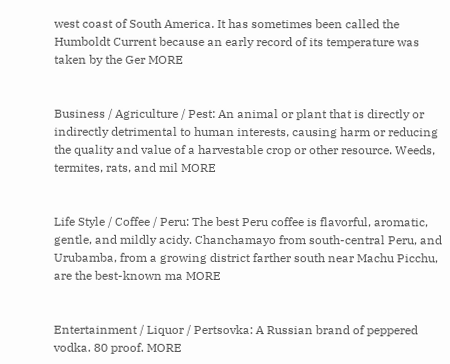west coast of South America. It has sometimes been called the Humboldt Current because an early record of its temperature was taken by the Ger MORE


Business / Agriculture / Pest: An animal or plant that is directly or indirectly detrimental to human interests, causing harm or reducing the quality and value of a harvestable crop or other resource. Weeds, termites, rats, and mil MORE


Life Style / Coffee / Peru: The best Peru coffee is flavorful, aromatic, gentle, and mildly acidy. Chanchamayo from south-central Peru, and Urubamba, from a growing district farther south near Machu Picchu, are the best-known ma MORE


Entertainment / Liquor / Pertsovka: A Russian brand of peppered vodka. 80 proof. MORE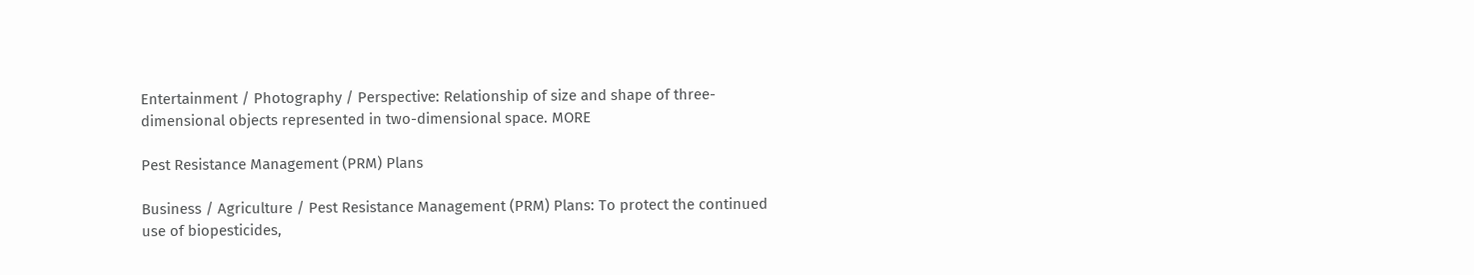Entertainment / Photography / Perspective: Relationship of size and shape of three-dimensional objects represented in two-dimensional space. MORE

Pest Resistance Management (PRM) Plans

Business / Agriculture / Pest Resistance Management (PRM) Plans: To protect the continued use of biopesticides,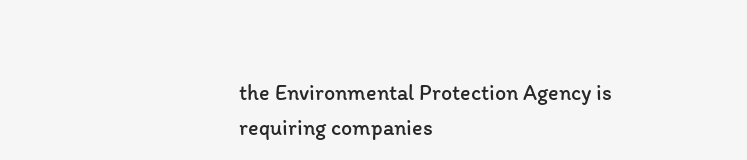the Environmental Protection Agency is requiring companies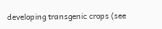developing transgenic crops (see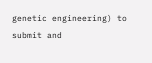genetic engineering) to submit and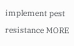implement pest resistance MORE